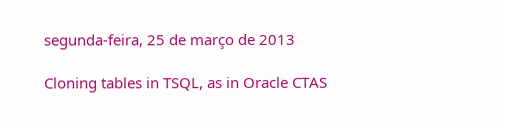segunda-feira, 25 de março de 2013

Cloning tables in TSQL, as in Oracle CTAS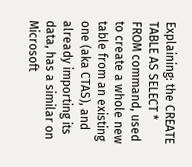Explaining: the CREATE TABLE AS SELECT * FROM command, used to create a whole new table from an existing one (aka CTAS), and already importing its data, has a similar on Microsoft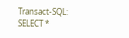Transact-SQL:  SELECT *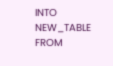INTO NEW_TABLE FROM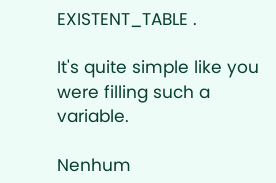EXISTENT_TABLE .

It's quite simple like you were filling such a variable.

Nenhum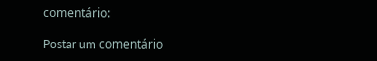comentário:

Postar um comentário